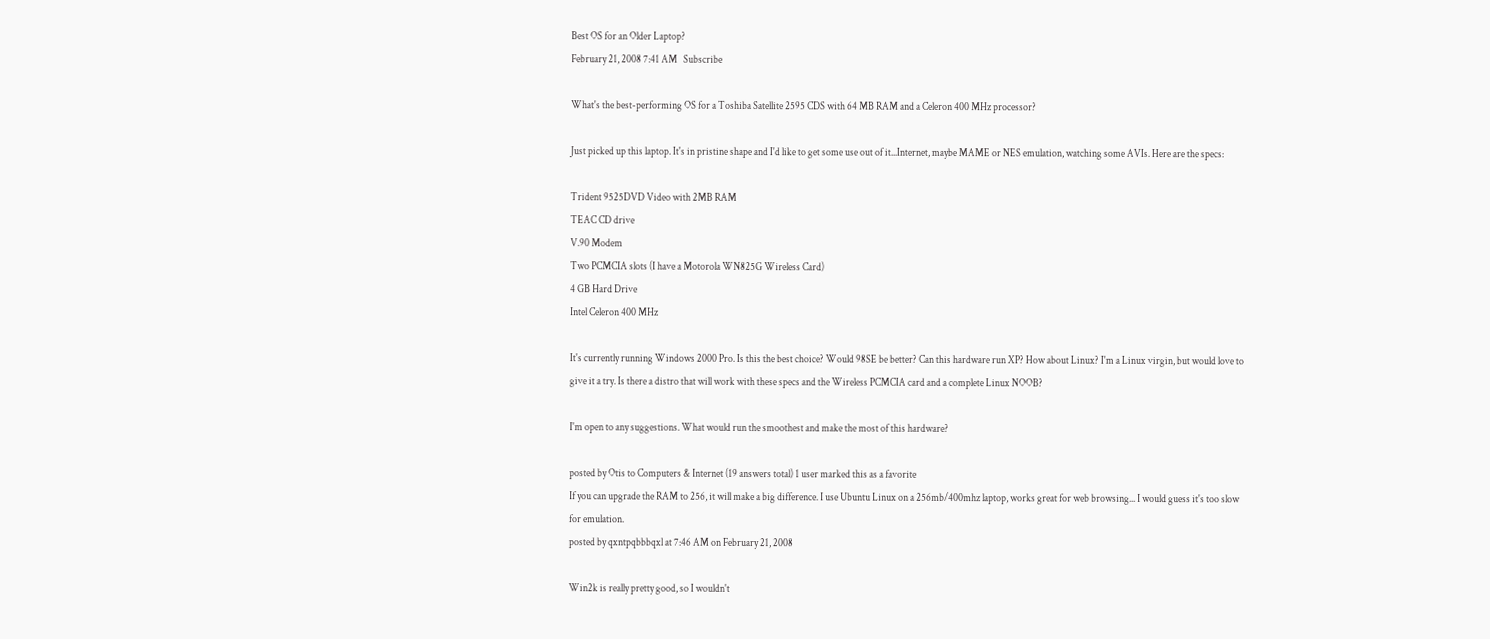Best OS for an Older Laptop?
February 21, 2008 7:41 AM   Subscribe

What's the best-performing OS for a Toshiba Satellite 2595 CDS with 64 MB RAM and a Celeron 400 MHz processor?

Just picked up this laptop. It's in pristine shape and I'd like to get some use out of it...Internet, maybe MAME or NES emulation, watching some AVIs. Here are the specs:

Trident 9525DVD Video with 2MB RAM
TEAC CD drive
V.90 Modem
Two PCMCIA slots (I have a Motorola WN825G Wireless Card)
4 GB Hard Drive
Intel Celeron 400 MHz

It's currently running Windows 2000 Pro. Is this the best choice? Would 98SE be better? Can this hardware run XP? How about Linux? I'm a Linux virgin, but would love to give it a try. Is there a distro that will work with these specs and the Wireless PCMCIA card and a complete Linux NOOB?

I'm open to any suggestions. What would run the smoothest and make the most of this hardware?

posted by Otis to Computers & Internet (19 answers total) 1 user marked this as a favorite
If you can upgrade the RAM to 256, it will make a big difference. I use Ubuntu Linux on a 256mb/400mhz laptop, works great for web browsing... I would guess it's too slow for emulation.
posted by qxntpqbbbqxl at 7:46 AM on February 21, 2008

Win2k is really pretty good, so I wouldn't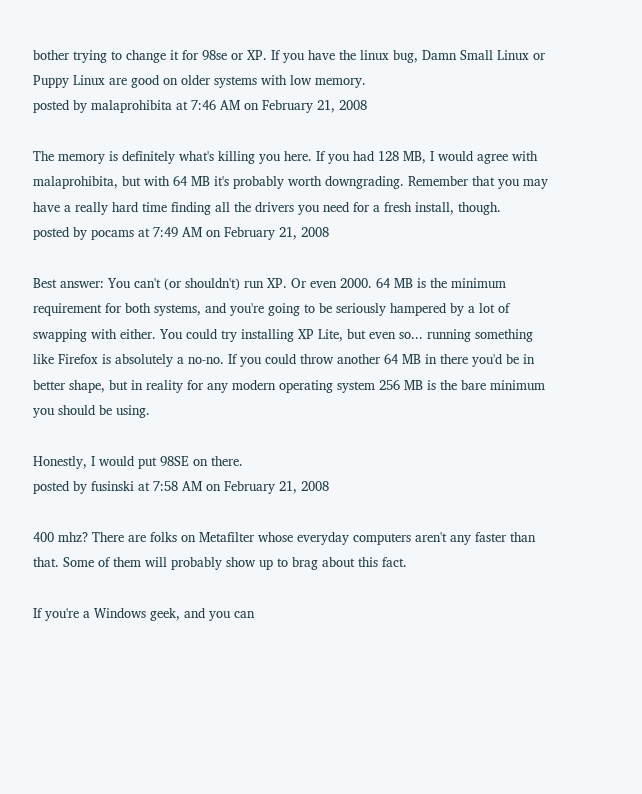bother trying to change it for 98se or XP. If you have the linux bug, Damn Small Linux or Puppy Linux are good on older systems with low memory.
posted by malaprohibita at 7:46 AM on February 21, 2008

The memory is definitely what's killing you here. If you had 128 MB, I would agree with malaprohibita, but with 64 MB it's probably worth downgrading. Remember that you may have a really hard time finding all the drivers you need for a fresh install, though.
posted by pocams at 7:49 AM on February 21, 2008

Best answer: You can't (or shouldn't) run XP. Or even 2000. 64 MB is the minimum requirement for both systems, and you're going to be seriously hampered by a lot of swapping with either. You could try installing XP Lite, but even so... running something like Firefox is absolutely a no-no. If you could throw another 64 MB in there you'd be in better shape, but in reality for any modern operating system 256 MB is the bare minimum you should be using.

Honestly, I would put 98SE on there.
posted by fusinski at 7:58 AM on February 21, 2008

400 mhz? There are folks on Metafilter whose everyday computers aren't any faster than that. Some of them will probably show up to brag about this fact.

If you're a Windows geek, and you can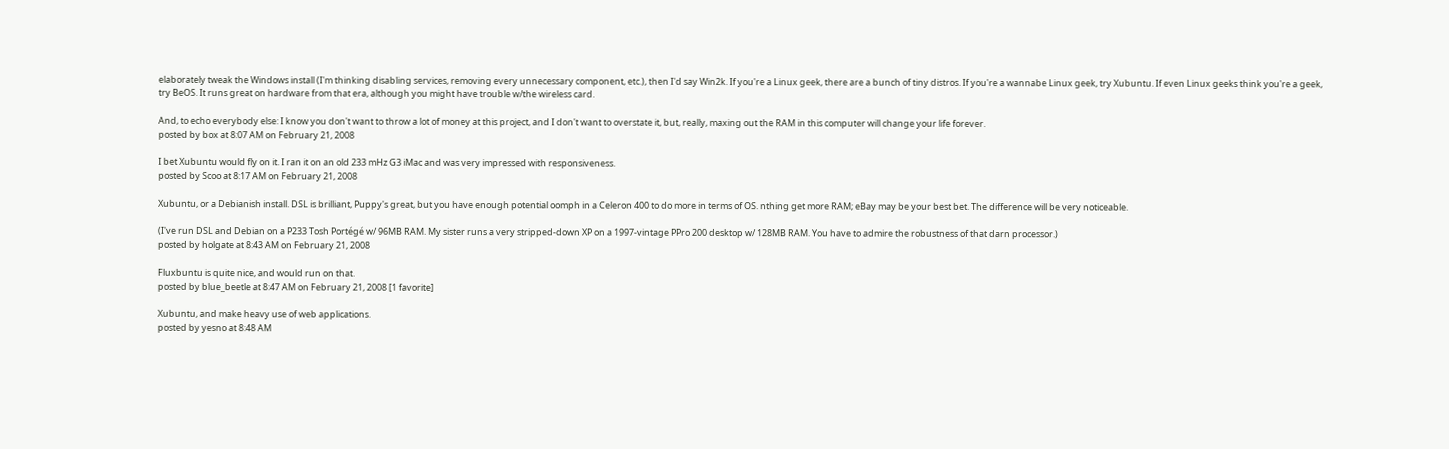elaborately tweak the Windows install (I'm thinking disabling services, removing every unnecessary component, etc.), then I'd say Win2k. If you're a Linux geek, there are a bunch of tiny distros. If you're a wannabe Linux geek, try Xubuntu. If even Linux geeks think you're a geek, try BeOS. It runs great on hardware from that era, although you might have trouble w/the wireless card.

And, to echo everybody else: I know you don't want to throw a lot of money at this project, and I don't want to overstate it, but, really, maxing out the RAM in this computer will change your life forever.
posted by box at 8:07 AM on February 21, 2008

I bet Xubuntu would fly on it. I ran it on an old 233 mHz G3 iMac and was very impressed with responsiveness.
posted by Scoo at 8:17 AM on February 21, 2008

Xubuntu, or a Debianish install. DSL is brilliant, Puppy's great, but you have enough potential oomph in a Celeron 400 to do more in terms of OS. nthing get more RAM; eBay may be your best bet. The difference will be very noticeable.

(I've run DSL and Debian on a P233 Tosh Portégé w/ 96MB RAM. My sister runs a very stripped-down XP on a 1997-vintage PPro 200 desktop w/ 128MB RAM. You have to admire the robustness of that darn processor.)
posted by holgate at 8:43 AM on February 21, 2008

Fluxbuntu is quite nice, and would run on that.
posted by blue_beetle at 8:47 AM on February 21, 2008 [1 favorite]

Xubuntu, and make heavy use of web applications.
posted by yesno at 8:48 AM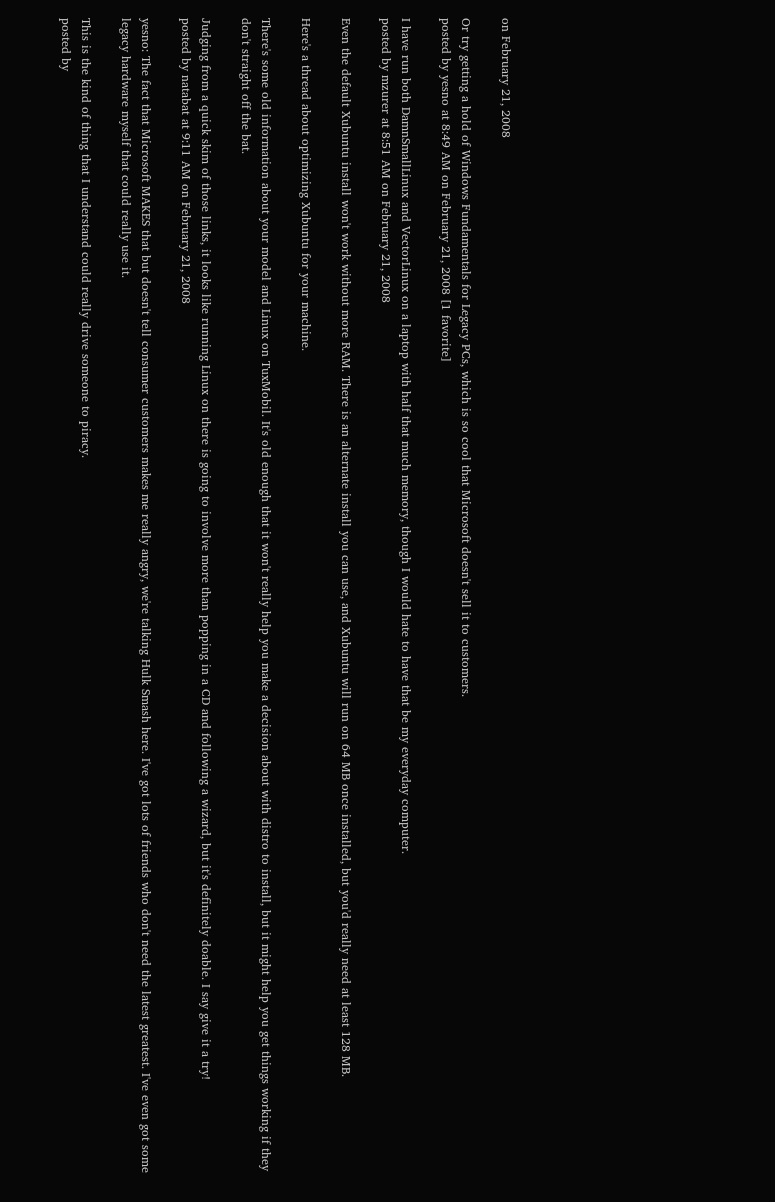on February 21, 2008

Or try getting a hold of Windows Fundamentals for Legacy PCs, which is so cool that Microsoft doesn't sell it to customers.
posted by yesno at 8:49 AM on February 21, 2008 [1 favorite]

I have run both DamnSmallLinux and VectorLinux on a laptop with half that much memory, though I would hate to have that be my everyday computer.
posted by mzurer at 8:51 AM on February 21, 2008

Even the default Xubuntu install won't work without more RAM. There is an alternate install you can use, and Xubuntu will run on 64 MB once installed, but you'd really need at least 128 MB.

Here's a thread about optimizing Xubuntu for your machine.

There's some old information about your model and Linux on TuxMobil. It's old enough that it won't really help you make a decision about with distro to install, but it might help you get things working if they don't straight off the bat.

Judging from a quick skim of those links, it looks like running Linux on there is going to involve more than popping in a CD and following a wizard, but it's definitely doable. I say give it a try!
posted by natabat at 9:11 AM on February 21, 2008

yesno: The fact that Microsoft MAKES that but doesn't tell consumer customers makes me really angry, we're talking Hulk Smash here. I've got lots of friends who don't need the latest greatest. I've even got some legacy hardware myself that could really use it.

This is the kind of thing that I understand could really drive someone to piracy.
posted by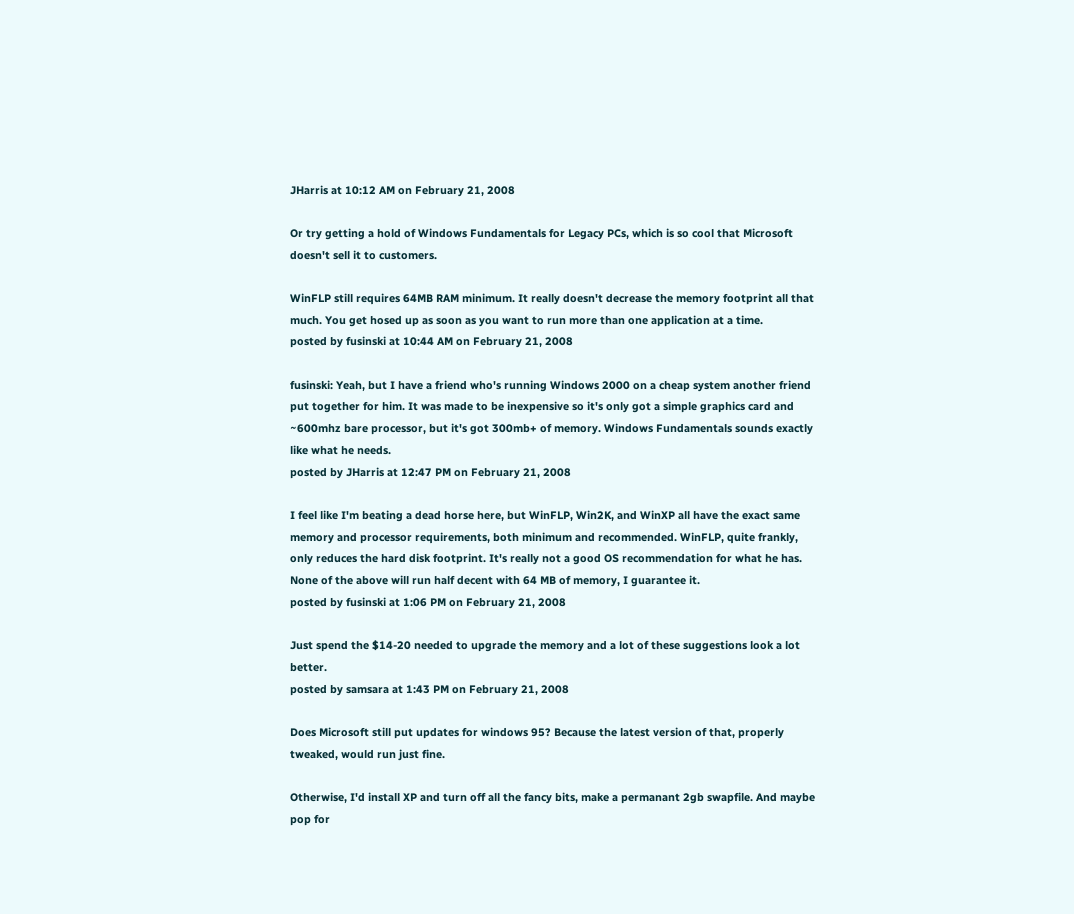JHarris at 10:12 AM on February 21, 2008

Or try getting a hold of Windows Fundamentals for Legacy PCs, which is so cool that Microsoft doesn't sell it to customers.

WinFLP still requires 64MB RAM minimum. It really doesn't decrease the memory footprint all that much. You get hosed up as soon as you want to run more than one application at a time.
posted by fusinski at 10:44 AM on February 21, 2008

fusinski: Yeah, but I have a friend who's running Windows 2000 on a cheap system another friend put together for him. It was made to be inexpensive so it's only got a simple graphics card and ~600mhz bare processor, but it's got 300mb+ of memory. Windows Fundamentals sounds exactly like what he needs.
posted by JHarris at 12:47 PM on February 21, 2008

I feel like I'm beating a dead horse here, but WinFLP, Win2K, and WinXP all have the exact same memory and processor requirements, both minimum and recommended. WinFLP, quite frankly, only reduces the hard disk footprint. It's really not a good OS recommendation for what he has. None of the above will run half decent with 64 MB of memory, I guarantee it.
posted by fusinski at 1:06 PM on February 21, 2008

Just spend the $14-20 needed to upgrade the memory and a lot of these suggestions look a lot better.
posted by samsara at 1:43 PM on February 21, 2008

Does Microsoft still put updates for windows 95? Because the latest version of that, properly tweaked, would run just fine.

Otherwise, I'd install XP and turn off all the fancy bits, make a permanant 2gb swapfile. And maybe pop for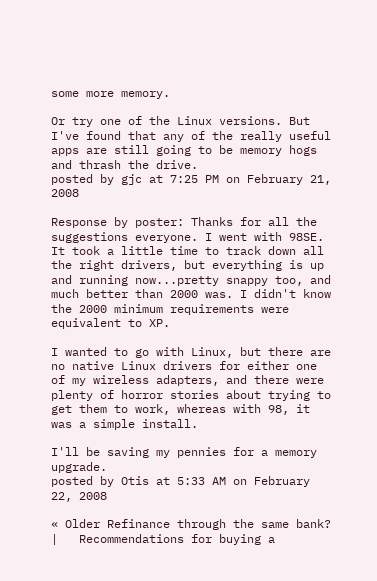some more memory.

Or try one of the Linux versions. But I've found that any of the really useful apps are still going to be memory hogs and thrash the drive.
posted by gjc at 7:25 PM on February 21, 2008

Response by poster: Thanks for all the suggestions everyone. I went with 98SE. It took a little time to track down all the right drivers, but everything is up and running now...pretty snappy too, and much better than 2000 was. I didn't know the 2000 minimum requirements were equivalent to XP.

I wanted to go with Linux, but there are no native Linux drivers for either one of my wireless adapters, and there were plenty of horror stories about trying to get them to work, whereas with 98, it was a simple install.

I'll be saving my pennies for a memory upgrade.
posted by Otis at 5:33 AM on February 22, 2008

« Older Refinance through the same bank?   |   Recommendations for buying a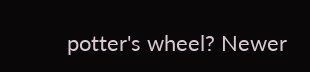potter's wheel? Newer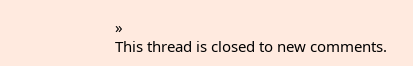»
This thread is closed to new comments.